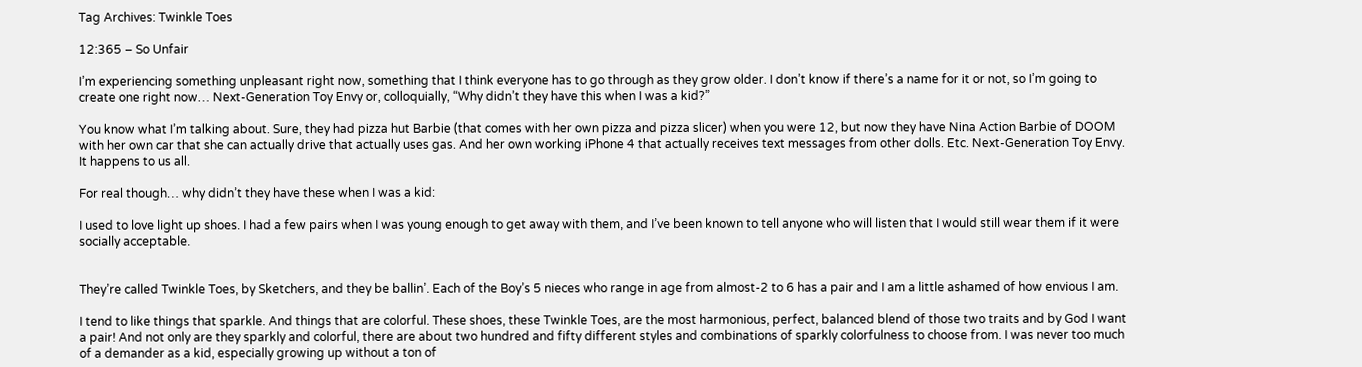Tag Archives: Twinkle Toes

12:365 – So Unfair

I’m experiencing something unpleasant right now, something that I think everyone has to go through as they grow older. I don’t know if there’s a name for it or not, so I’m going to create one right now… Next-Generation Toy Envy or, colloquially, “Why didn’t they have this when I was a kid?”

You know what I’m talking about. Sure, they had pizza hut Barbie (that comes with her own pizza and pizza slicer) when you were 12, but now they have Nina Action Barbie of DOOM with her own car that she can actually drive that actually uses gas. And her own working iPhone 4 that actually receives text messages from other dolls. Etc. Next-Generation Toy Envy. It happens to us all.

For real though… why didn’t they have these when I was a kid:

I used to love light up shoes. I had a few pairs when I was young enough to get away with them, and I’ve been known to tell anyone who will listen that I would still wear them if it were socially acceptable.


They’re called Twinkle Toes, by Sketchers, and they be ballin’. Each of the Boy’s 5 nieces who range in age from almost-2 to 6 has a pair and I am a little ashamed of how envious I am.

I tend to like things that sparkle. And things that are colorful. These shoes, these Twinkle Toes, are the most harmonious, perfect, balanced blend of those two traits and by God I want a pair! And not only are they sparkly and colorful, there are about two hundred and fifty different styles and combinations of sparkly colorfulness to choose from. I was never too much of a demander as a kid, especially growing up without a ton of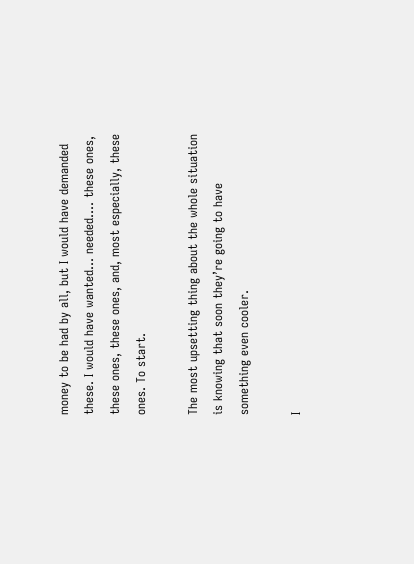money to be had by all, but I would have demanded these. I would have wanted… needed…. these ones, these ones, these ones, and, most especially, these ones. To start.

The most upsetting thing about the whole situation is knowing that soon they’re going to have something even cooler.

I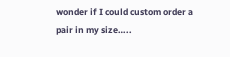wonder if I could custom order a pair in my size…..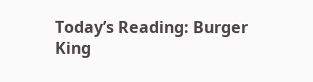Today’s Reading: Burger King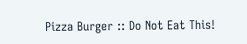Pizza Burger :: Do Not Eat This!